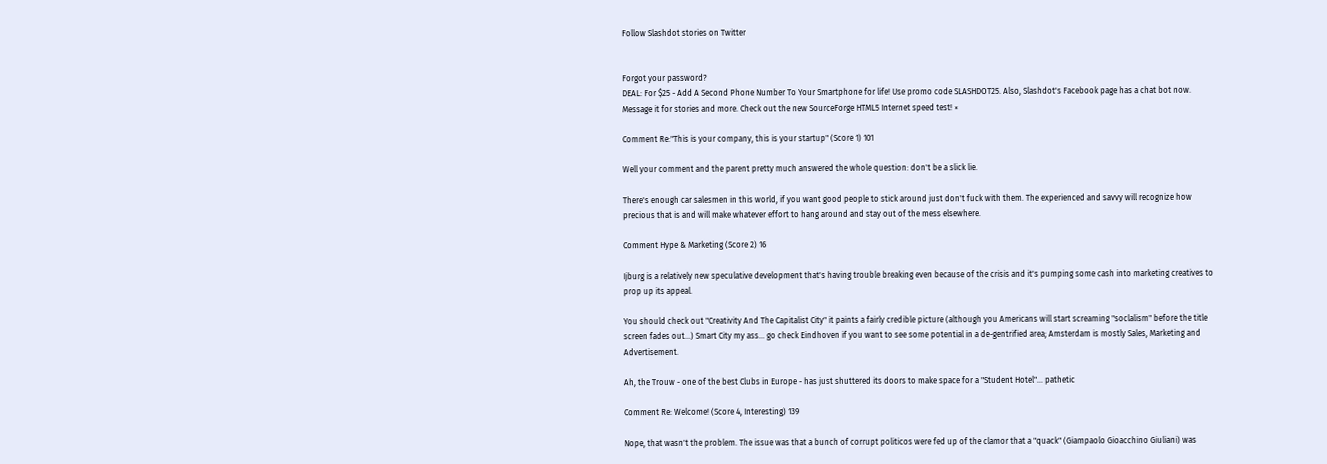Follow Slashdot stories on Twitter


Forgot your password?
DEAL: For $25 - Add A Second Phone Number To Your Smartphone for life! Use promo code SLASHDOT25. Also, Slashdot's Facebook page has a chat bot now. Message it for stories and more. Check out the new SourceForge HTML5 Internet speed test! ×

Comment Re:"This is your company, this is your startup" (Score 1) 101

Well your comment and the parent pretty much answered the whole question: don't be a slick lie.

There's enough car salesmen in this world, if you want good people to stick around just don't fuck with them. The experienced and savvy will recognize how precious that is and will make whatever effort to hang around and stay out of the mess elsewhere.

Comment Hype & Marketing (Score 2) 16

Ijburg is a relatively new speculative development that's having trouble breaking even because of the crisis and it's pumping some cash into marketing creatives to prop up its appeal.

You should check out "Creativity And The Capitalist City" it paints a fairly credible picture (although you Americans will start screaming "soclalism" before the title screen fades out...) Smart City my ass... go check Eindhoven if you want to see some potential in a de-gentrified area; Amsterdam is mostly Sales, Marketing and Advertisement.

Ah, the Trouw - one of the best Clubs in Europe - has just shuttered its doors to make space for a "Student Hotel"... pathetic

Comment Re: Welcome! (Score 4, Interesting) 139

Nope, that wasn't the problem. The issue was that a bunch of corrupt politicos were fed up of the clamor that a "quack" (Giampaolo Gioacchino Giuliani) was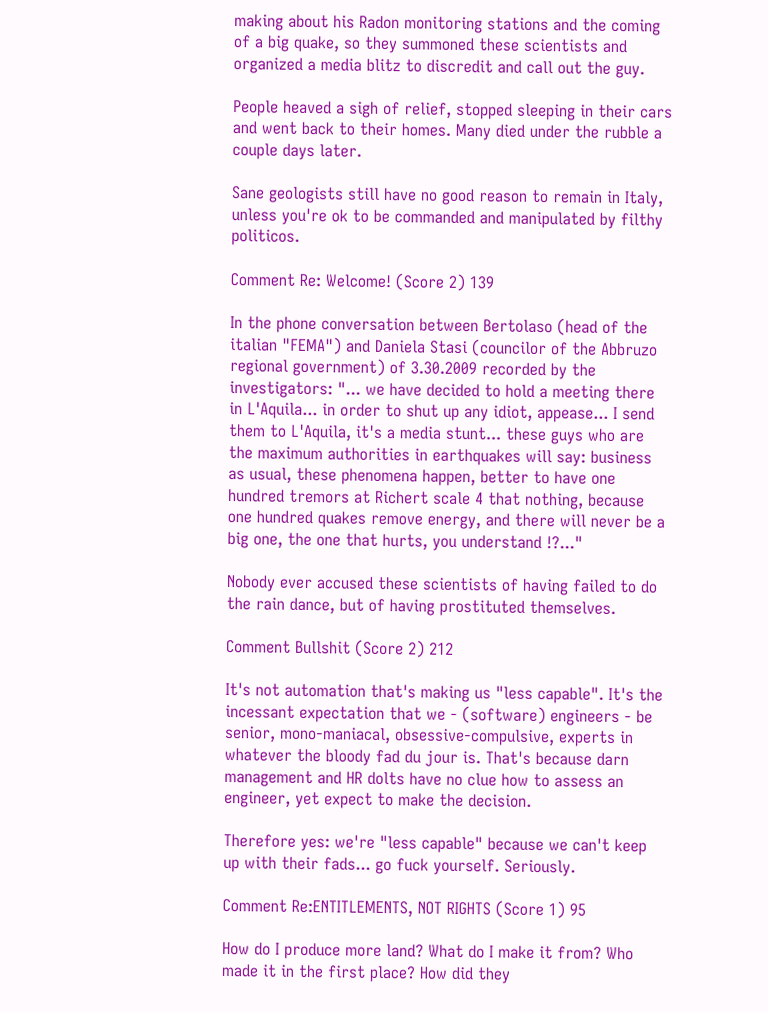making about his Radon monitoring stations and the coming of a big quake, so they summoned these scientists and organized a media blitz to discredit and call out the guy.

People heaved a sigh of relief, stopped sleeping in their cars and went back to their homes. Many died under the rubble a couple days later.

Sane geologists still have no good reason to remain in Italy, unless you're ok to be commanded and manipulated by filthy politicos.

Comment Re: Welcome! (Score 2) 139

In the phone conversation between Bertolaso (head of the italian "FEMA") and Daniela Stasi (councilor of the Abbruzo regional government) of 3.30.2009 recorded by the investigators: "... we have decided to hold a meeting there in L'Aquila... in order to shut up any idiot, appease... I send them to L'Aquila, it's a media stunt... these guys who are the maximum authorities in earthquakes will say: business as usual, these phenomena happen, better to have one hundred tremors at Richert scale 4 that nothing, because one hundred quakes remove energy, and there will never be a big one, the one that hurts, you understand !?..."

Nobody ever accused these scientists of having failed to do the rain dance, but of having prostituted themselves.

Comment Bullshit (Score 2) 212

It's not automation that's making us "less capable". It's the incessant expectation that we - (software) engineers - be senior, mono-maniacal, obsessive-compulsive, experts in whatever the bloody fad du jour is. That's because darn management and HR dolts have no clue how to assess an engineer, yet expect to make the decision.

Therefore yes: we're "less capable" because we can't keep up with their fads... go fuck yourself. Seriously.

Comment Re:ENTITLEMENTS, NOT RIGHTS (Score 1) 95

How do I produce more land? What do I make it from? Who made it in the first place? How did they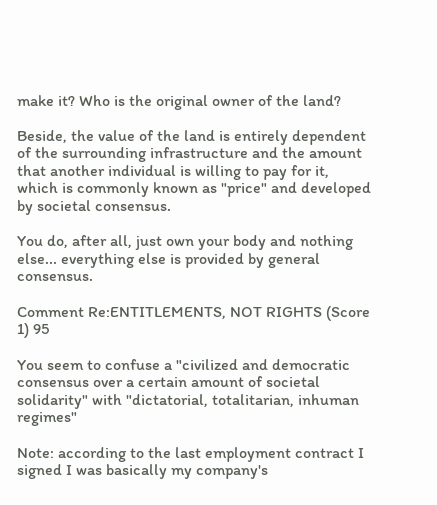make it? Who is the original owner of the land?

Beside, the value of the land is entirely dependent of the surrounding infrastructure and the amount that another individual is willing to pay for it, which is commonly known as "price" and developed by societal consensus.

You do, after all, just own your body and nothing else... everything else is provided by general consensus.

Comment Re:ENTITLEMENTS, NOT RIGHTS (Score 1) 95

You seem to confuse a "civilized and democratic consensus over a certain amount of societal solidarity" with "dictatorial, totalitarian, inhuman regimes"

Note: according to the last employment contract I signed I was basically my company's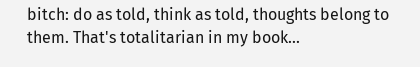bitch: do as told, think as told, thoughts belong to them. That's totalitarian in my book...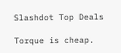Slashdot Top Deals

Torque is cheap.